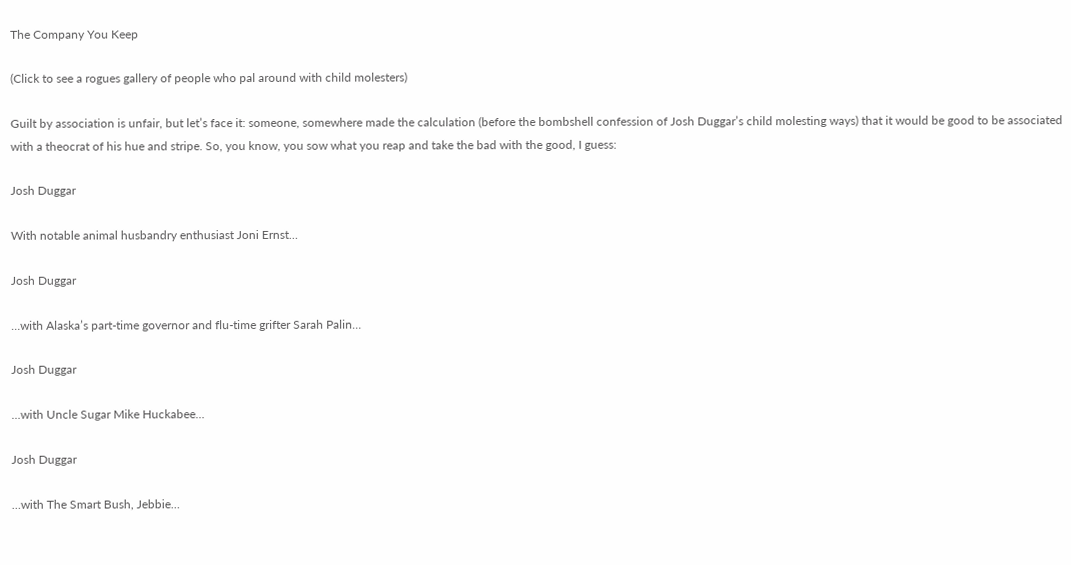The Company You Keep

(Click to see a rogues gallery of people who pal around with child molesters)

Guilt by association is unfair, but let’s face it: someone, somewhere made the calculation (before the bombshell confession of Josh Duggar’s child molesting ways) that it would be good to be associated with a theocrat of his hue and stripe. So, you know, you sow what you reap and take the bad with the good, I guess:

Josh Duggar

With notable animal husbandry enthusiast Joni Ernst…

Josh Duggar

…with Alaska’s part-time governor and flu-time grifter Sarah Palin…

Josh Duggar

…with Uncle Sugar Mike Huckabee…

Josh Duggar

…with The Smart Bush, Jebbie…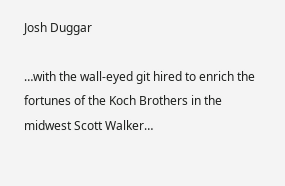Josh Duggar

…with the wall-eyed git hired to enrich the fortunes of the Koch Brothers in the midwest Scott Walker…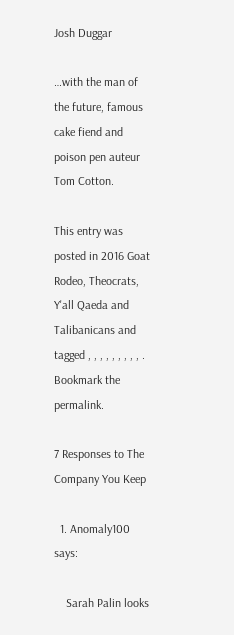Josh Duggar

…with the man of the future, famous cake fiend and poison pen auteur Tom Cotton.

This entry was posted in 2016 Goat Rodeo, Theocrats, Y'all Qaeda and Talibanicans and tagged , , , , , , , , , . Bookmark the permalink.

7 Responses to The Company You Keep

  1. Anomaly100 says:

    Sarah Palin looks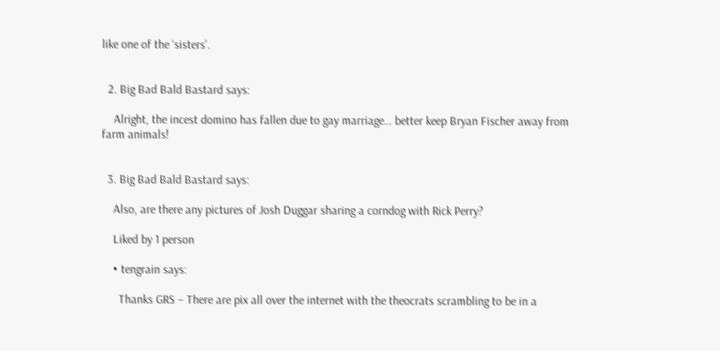like one of the ‘sisters’.


  2. Big Bad Bald Bastard says:

    Alright, the incest domino has fallen due to gay marriage… better keep Bryan Fischer away from farm animals!


  3. Big Bad Bald Bastard says:

    Also, are there any pictures of Josh Duggar sharing a corndog with Rick Perry?

    Liked by 1 person

    • tengrain says:

      Thanks GRS – There are pix all over the internet with the theocrats scrambling to be in a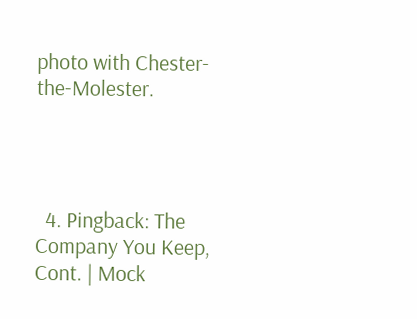photo with Chester-the-Molester.




  4. Pingback: The Company You Keep, Cont. | Mock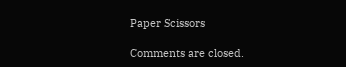Paper Scissors

Comments are closed.